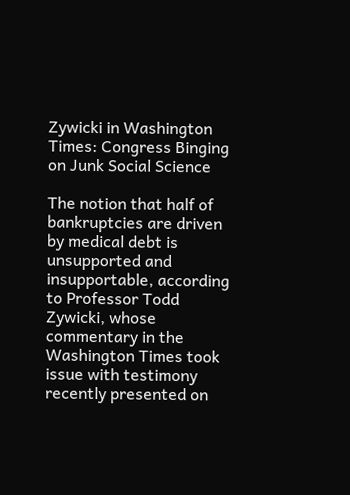Zywicki in Washington Times: Congress Binging on Junk Social Science

The notion that half of bankruptcies are driven by medical debt is unsupported and insupportable, according to Professor Todd Zywicki, whose commentary in the Washington Times took issue with testimony recently presented on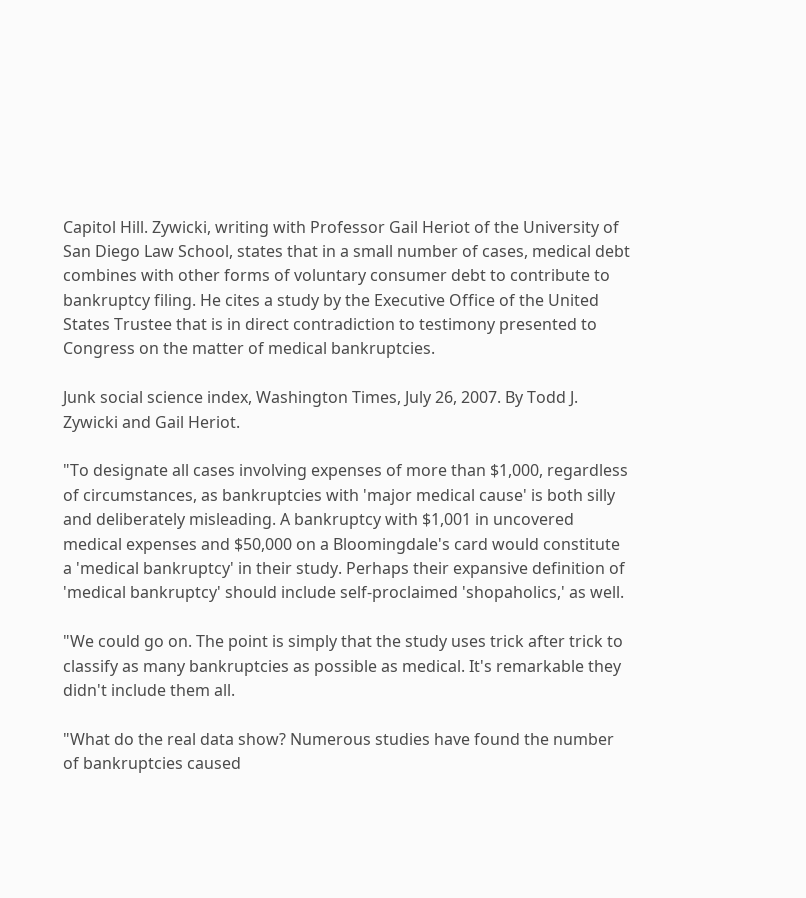Capitol Hill. Zywicki, writing with Professor Gail Heriot of the University of San Diego Law School, states that in a small number of cases, medical debt combines with other forms of voluntary consumer debt to contribute to bankruptcy filing. He cites a study by the Executive Office of the United States Trustee that is in direct contradiction to testimony presented to Congress on the matter of medical bankruptcies.

Junk social science index, Washington Times, July 26, 2007. By Todd J. Zywicki and Gail Heriot.

"To designate all cases involving expenses of more than $1,000, regardless of circumstances, as bankruptcies with 'major medical cause' is both silly and deliberately misleading. A bankruptcy with $1,001 in uncovered medical expenses and $50,000 on a Bloomingdale's card would constitute a 'medical bankruptcy' in their study. Perhaps their expansive definition of 'medical bankruptcy' should include self-proclaimed 'shopaholics,' as well.

"We could go on. The point is simply that the study uses trick after trick to classify as many bankruptcies as possible as medical. It's remarkable they didn't include them all.

"What do the real data show? Numerous studies have found the number of bankruptcies caused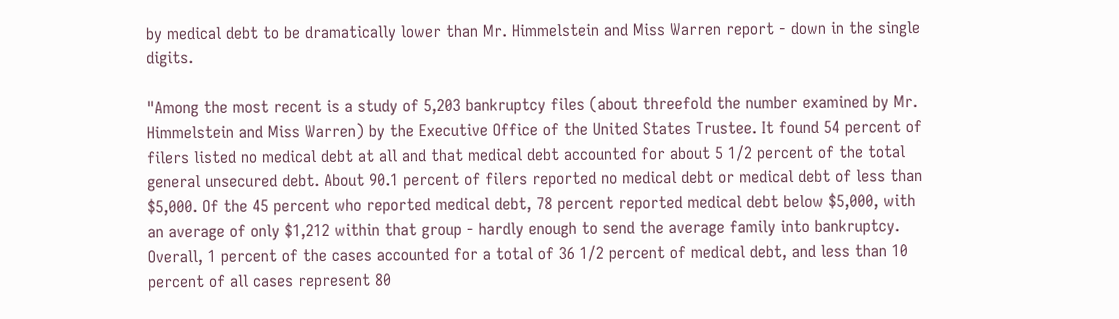by medical debt to be dramatically lower than Mr. Himmelstein and Miss Warren report - down in the single digits.

"Among the most recent is a study of 5,203 bankruptcy files (about threefold the number examined by Mr. Himmelstein and Miss Warren) by the Executive Office of the United States Trustee. It found 54 percent of filers listed no medical debt at all and that medical debt accounted for about 5 1/2 percent of the total general unsecured debt. About 90.1 percent of filers reported no medical debt or medical debt of less than $5,000. Of the 45 percent who reported medical debt, 78 percent reported medical debt below $5,000, with an average of only $1,212 within that group - hardly enough to send the average family into bankruptcy. Overall, 1 percent of the cases accounted for a total of 36 1/2 percent of medical debt, and less than 10 percent of all cases represent 80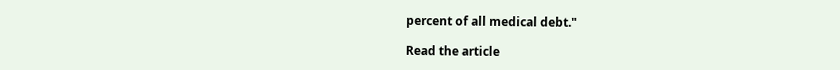percent of all medical debt."

Read the article